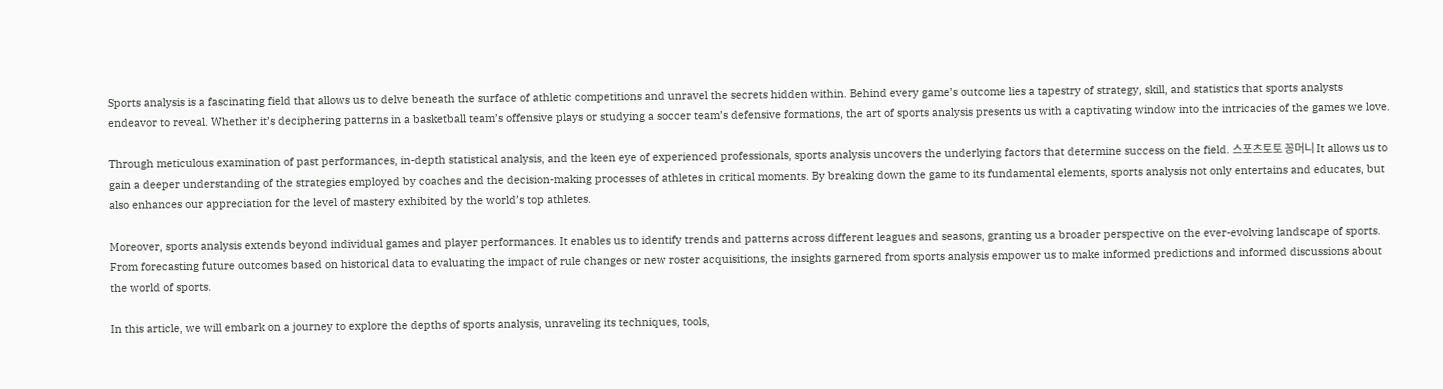Sports analysis is a fascinating field that allows us to delve beneath the surface of athletic competitions and unravel the secrets hidden within. Behind every game’s outcome lies a tapestry of strategy, skill, and statistics that sports analysts endeavor to reveal. Whether it’s deciphering patterns in a basketball team’s offensive plays or studying a soccer team’s defensive formations, the art of sports analysis presents us with a captivating window into the intricacies of the games we love.

Through meticulous examination of past performances, in-depth statistical analysis, and the keen eye of experienced professionals, sports analysis uncovers the underlying factors that determine success on the field. 스포츠토토 꽁머니 It allows us to gain a deeper understanding of the strategies employed by coaches and the decision-making processes of athletes in critical moments. By breaking down the game to its fundamental elements, sports analysis not only entertains and educates, but also enhances our appreciation for the level of mastery exhibited by the world’s top athletes.

Moreover, sports analysis extends beyond individual games and player performances. It enables us to identify trends and patterns across different leagues and seasons, granting us a broader perspective on the ever-evolving landscape of sports. From forecasting future outcomes based on historical data to evaluating the impact of rule changes or new roster acquisitions, the insights garnered from sports analysis empower us to make informed predictions and informed discussions about the world of sports.

In this article, we will embark on a journey to explore the depths of sports analysis, unraveling its techniques, tools,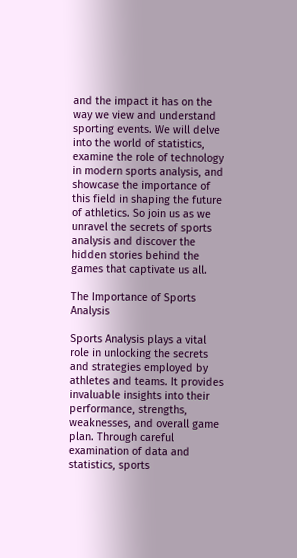and the impact it has on the way we view and understand sporting events. We will delve into the world of statistics, examine the role of technology in modern sports analysis, and showcase the importance of this field in shaping the future of athletics. So join us as we unravel the secrets of sports analysis and discover the hidden stories behind the games that captivate us all.

The Importance of Sports Analysis

Sports Analysis plays a vital role in unlocking the secrets and strategies employed by athletes and teams. It provides invaluable insights into their performance, strengths, weaknesses, and overall game plan. Through careful examination of data and statistics, sports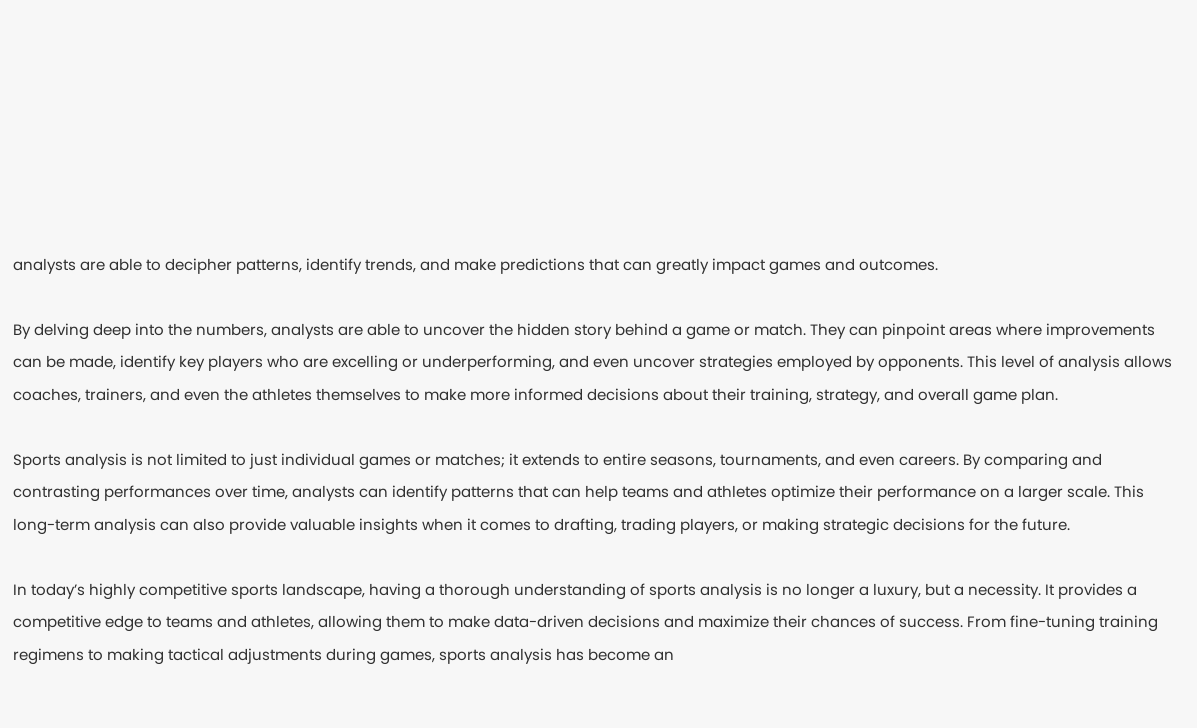analysts are able to decipher patterns, identify trends, and make predictions that can greatly impact games and outcomes.

By delving deep into the numbers, analysts are able to uncover the hidden story behind a game or match. They can pinpoint areas where improvements can be made, identify key players who are excelling or underperforming, and even uncover strategies employed by opponents. This level of analysis allows coaches, trainers, and even the athletes themselves to make more informed decisions about their training, strategy, and overall game plan.

Sports analysis is not limited to just individual games or matches; it extends to entire seasons, tournaments, and even careers. By comparing and contrasting performances over time, analysts can identify patterns that can help teams and athletes optimize their performance on a larger scale. This long-term analysis can also provide valuable insights when it comes to drafting, trading players, or making strategic decisions for the future.

In today’s highly competitive sports landscape, having a thorough understanding of sports analysis is no longer a luxury, but a necessity. It provides a competitive edge to teams and athletes, allowing them to make data-driven decisions and maximize their chances of success. From fine-tuning training regimens to making tactical adjustments during games, sports analysis has become an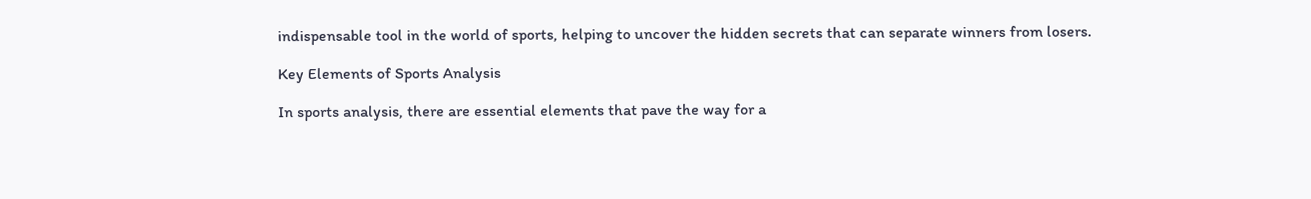indispensable tool in the world of sports, helping to uncover the hidden secrets that can separate winners from losers.

Key Elements of Sports Analysis

In sports analysis, there are essential elements that pave the way for a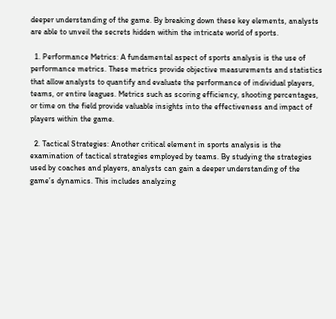deeper understanding of the game. By breaking down these key elements, analysts are able to unveil the secrets hidden within the intricate world of sports.

  1. Performance Metrics: A fundamental aspect of sports analysis is the use of performance metrics. These metrics provide objective measurements and statistics that allow analysts to quantify and evaluate the performance of individual players, teams, or entire leagues. Metrics such as scoring efficiency, shooting percentages, or time on the field provide valuable insights into the effectiveness and impact of players within the game.

  2. Tactical Strategies: Another critical element in sports analysis is the examination of tactical strategies employed by teams. By studying the strategies used by coaches and players, analysts can gain a deeper understanding of the game’s dynamics. This includes analyzing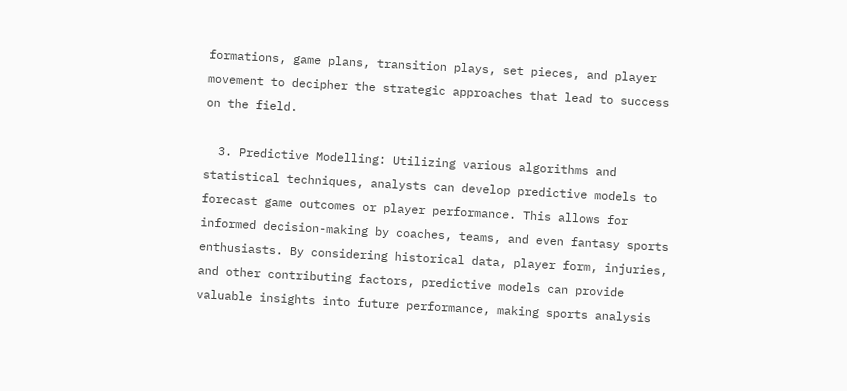formations, game plans, transition plays, set pieces, and player movement to decipher the strategic approaches that lead to success on the field.

  3. Predictive Modelling: Utilizing various algorithms and statistical techniques, analysts can develop predictive models to forecast game outcomes or player performance. This allows for informed decision-making by coaches, teams, and even fantasy sports enthusiasts. By considering historical data, player form, injuries, and other contributing factors, predictive models can provide valuable insights into future performance, making sports analysis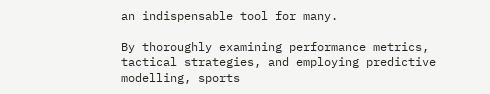an indispensable tool for many.

By thoroughly examining performance metrics, tactical strategies, and employing predictive modelling, sports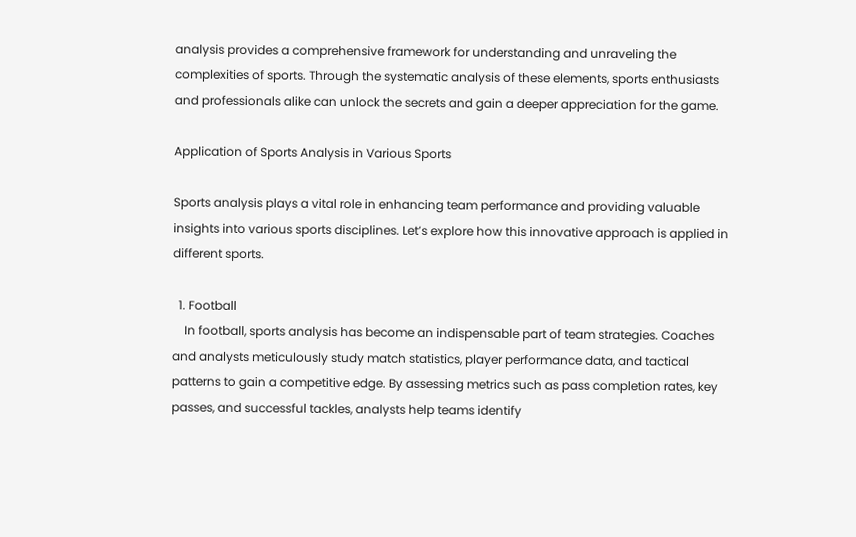analysis provides a comprehensive framework for understanding and unraveling the complexities of sports. Through the systematic analysis of these elements, sports enthusiasts and professionals alike can unlock the secrets and gain a deeper appreciation for the game.

Application of Sports Analysis in Various Sports

Sports analysis plays a vital role in enhancing team performance and providing valuable insights into various sports disciplines. Let’s explore how this innovative approach is applied in different sports.

  1. Football
    In football, sports analysis has become an indispensable part of team strategies. Coaches and analysts meticulously study match statistics, player performance data, and tactical patterns to gain a competitive edge. By assessing metrics such as pass completion rates, key passes, and successful tackles, analysts help teams identify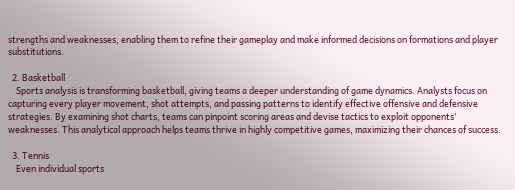strengths and weaknesses, enabling them to refine their gameplay and make informed decisions on formations and player substitutions.

  2. Basketball
    Sports analysis is transforming basketball, giving teams a deeper understanding of game dynamics. Analysts focus on capturing every player movement, shot attempts, and passing patterns to identify effective offensive and defensive strategies. By examining shot charts, teams can pinpoint scoring areas and devise tactics to exploit opponents’ weaknesses. This analytical approach helps teams thrive in highly competitive games, maximizing their chances of success.

  3. Tennis
    Even individual sports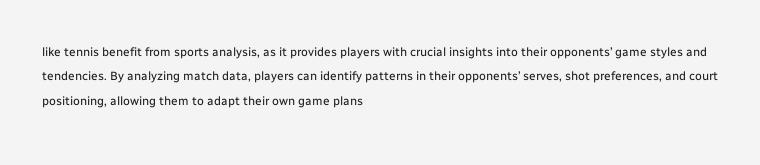like tennis benefit from sports analysis, as it provides players with crucial insights into their opponents’ game styles and tendencies. By analyzing match data, players can identify patterns in their opponents’ serves, shot preferences, and court positioning, allowing them to adapt their own game plans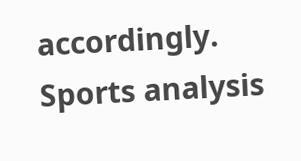accordingly. Sports analysis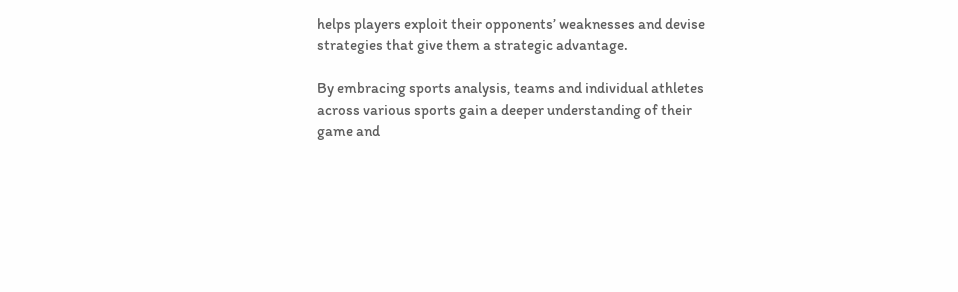helps players exploit their opponents’ weaknesses and devise strategies that give them a strategic advantage.

By embracing sports analysis, teams and individual athletes across various sports gain a deeper understanding of their game and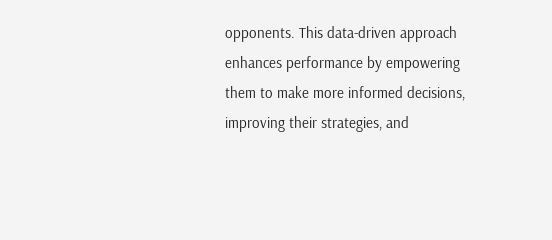opponents. This data-driven approach enhances performance by empowering them to make more informed decisions, improving their strategies, and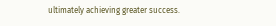ultimately achieving greater success.